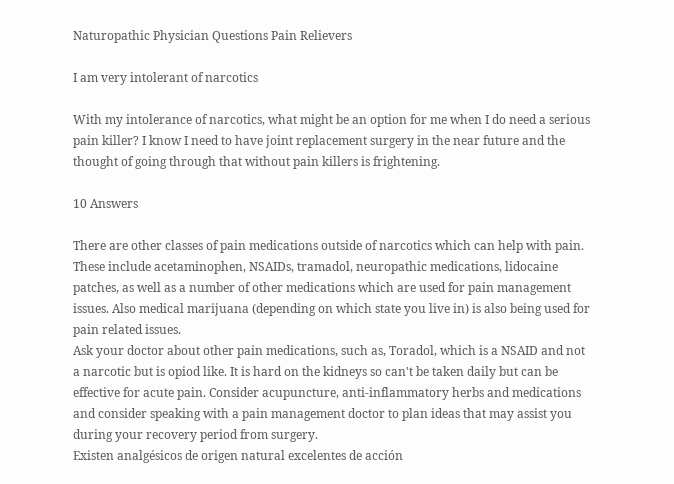Naturopathic Physician Questions Pain Relievers

I am very intolerant of narcotics

With my intolerance of narcotics, what might be an option for me when I do need a serious pain killer? I know I need to have joint replacement surgery in the near future and the thought of going through that without pain killers is frightening.

10 Answers

There are other classes of pain medications outside of narcotics which can help with pain. These include acetaminophen, NSAIDs, tramadol, neuropathic medications, lidocaine patches, as well as a number of other medications which are used for pain management issues. Also medical marijuana (depending on which state you live in) is also being used for pain related issues.
Ask your doctor about other pain medications, such as, Toradol, which is a NSAID and not a narcotic but is opiod like. It is hard on the kidneys so can't be taken daily but can be effective for acute pain. Consider acupuncture, anti-inflammatory herbs and medications and consider speaking with a pain management doctor to plan ideas that may assist you during your recovery period from surgery.
Existen analgésicos de origen natural excelentes de acción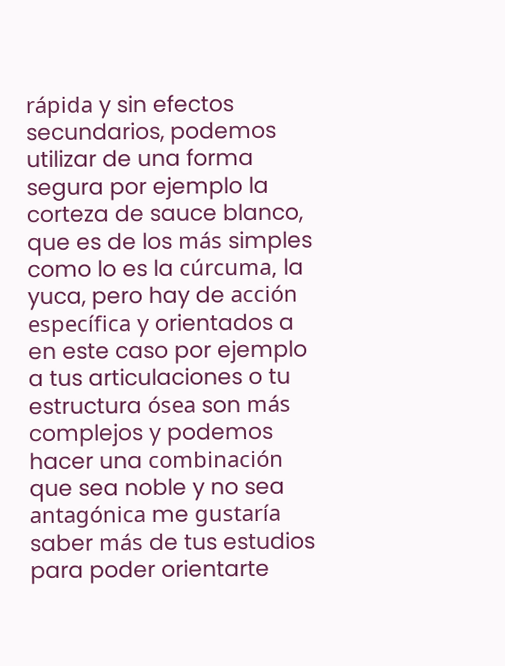rápida y sin efectos secundarios, podemos utilizar de una forma segura por ejemplo la corteza de sauce blanco, que es de los más simples como lo es la cúrcuma, la yuca, pero hay de acción específica y orientados a en este caso por ejemplo a tus articulaciones o tu estructura ósea son más complejos y podemos hacer una combinación que sea noble y no sea antagónica me gustaría saber más de tus estudios para poder orientarte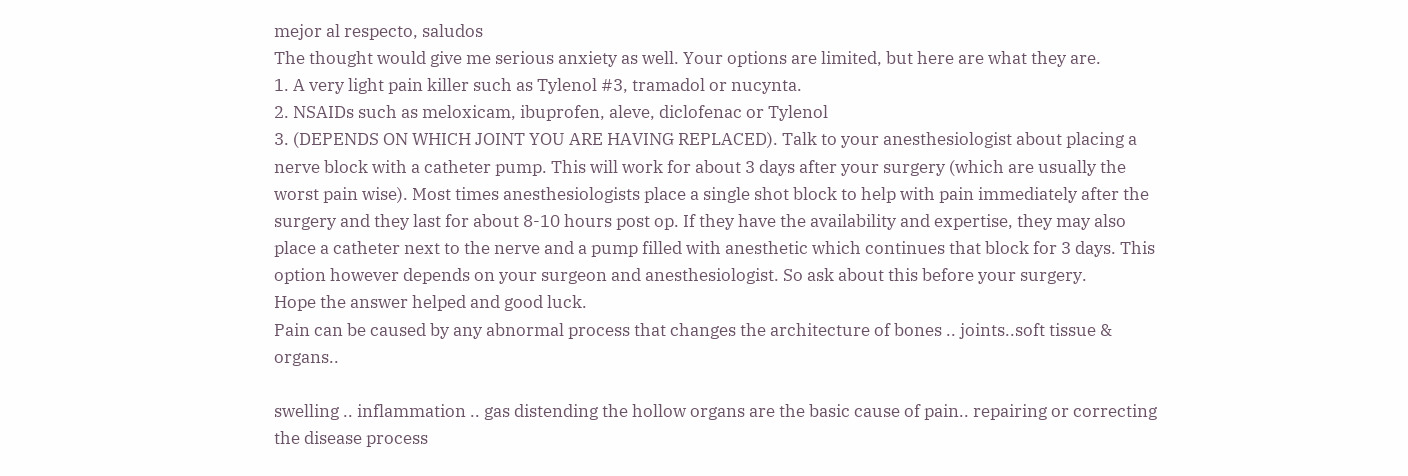mejor al respecto, saludos
The thought would give me serious anxiety as well. Your options are limited, but here are what they are.
1. A very light pain killer such as Tylenol #3, tramadol or nucynta.
2. NSAIDs such as meloxicam, ibuprofen, aleve, diclofenac or Tylenol
3. (DEPENDS ON WHICH JOINT YOU ARE HAVING REPLACED). Talk to your anesthesiologist about placing a nerve block with a catheter pump. This will work for about 3 days after your surgery (which are usually the worst pain wise). Most times anesthesiologists place a single shot block to help with pain immediately after the surgery and they last for about 8-10 hours post op. If they have the availability and expertise, they may also place a catheter next to the nerve and a pump filled with anesthetic which continues that block for 3 days. This option however depends on your surgeon and anesthesiologist. So ask about this before your surgery.
Hope the answer helped and good luck.
Pain can be caused by any abnormal process that changes the architecture of bones .. joints..soft tissue & organs..

swelling .. inflammation .. gas distending the hollow organs are the basic cause of pain.. repairing or correcting the disease process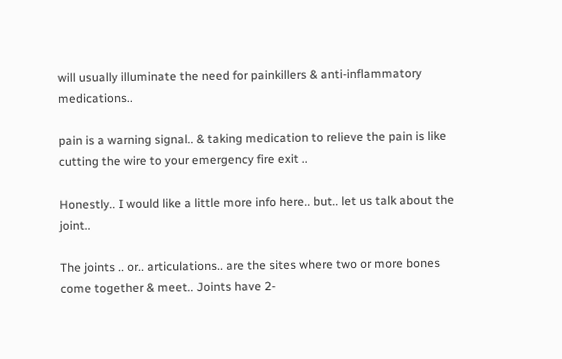will usually illuminate the need for painkillers & anti-inflammatory medications..

pain is a warning signal.. & taking medication to relieve the pain is like cutting the wire to your emergency fire exit ..

Honestly.. I would like a little more info here.. but.. let us talk about the joint..

The joints .. or.. articulations.. are the sites where two or more bones come together & meet.. Joints have 2-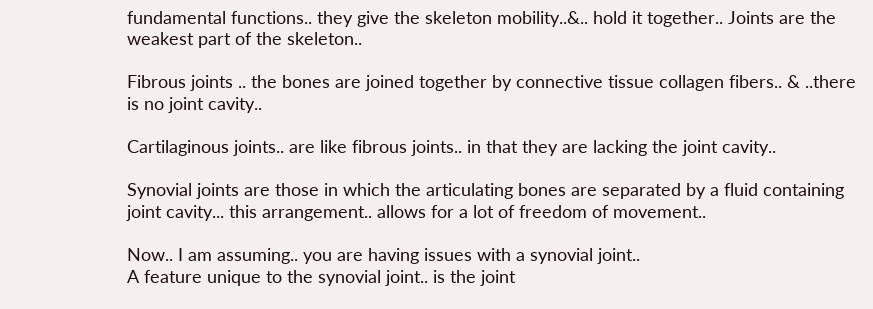fundamental functions.. they give the skeleton mobility..&.. hold it together.. Joints are the weakest part of the skeleton..

Fibrous joints .. the bones are joined together by connective tissue collagen fibers.. & ..there is no joint cavity..

Cartilaginous joints.. are like fibrous joints.. in that they are lacking the joint cavity..

Synovial joints are those in which the articulating bones are separated by a fluid containing joint cavity... this arrangement.. allows for a lot of freedom of movement..

Now.. I am assuming.. you are having issues with a synovial joint..
A feature unique to the synovial joint.. is the joint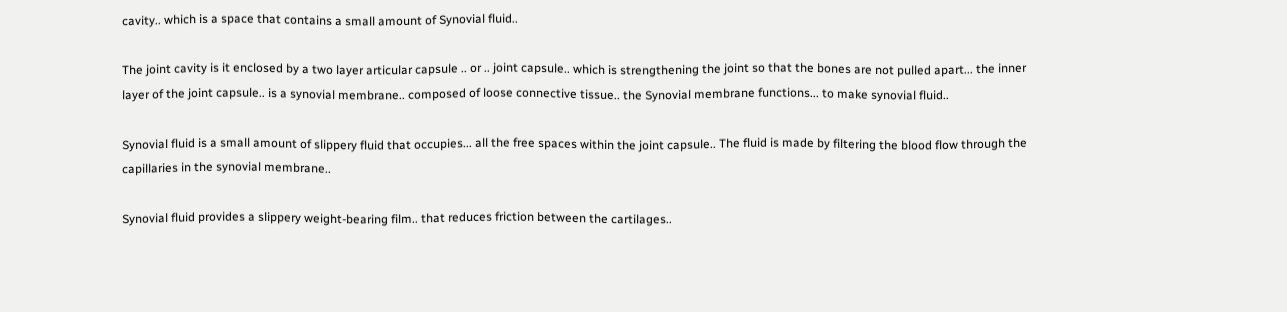cavity.. which is a space that contains a small amount of Synovial fluid..

The joint cavity is it enclosed by a two layer articular capsule .. or .. joint capsule.. which is strengthening the joint so that the bones are not pulled apart... the inner layer of the joint capsule.. is a synovial membrane.. composed of loose connective tissue.. the Synovial membrane functions... to make synovial fluid..

Synovial fluid is a small amount of slippery fluid that occupies... all the free spaces within the joint capsule.. The fluid is made by filtering the blood flow through the capillaries in the synovial membrane..

Synovial fluid provides a slippery weight-bearing film.. that reduces friction between the cartilages..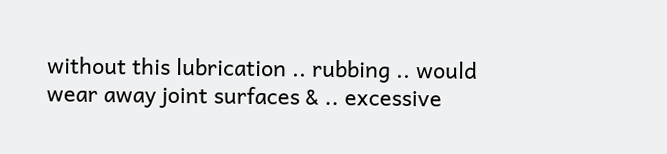without this lubrication .. rubbing .. would wear away joint surfaces & .. excessive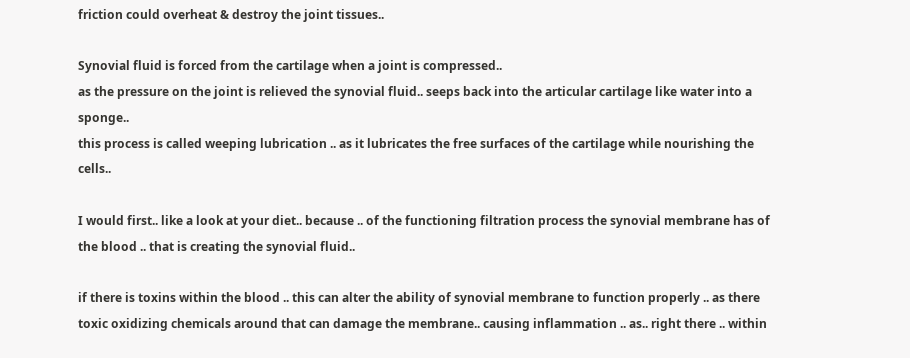friction could overheat & destroy the joint tissues..

Synovial fluid is forced from the cartilage when a joint is compressed..
as the pressure on the joint is relieved the synovial fluid.. seeps back into the articular cartilage like water into a sponge..
this process is called weeping lubrication .. as it lubricates the free surfaces of the cartilage while nourishing the cells..

I would first.. like a look at your diet.. because .. of the functioning filtration process the synovial membrane has of the blood .. that is creating the synovial fluid..

if there is toxins within the blood .. this can alter the ability of synovial membrane to function properly .. as there toxic oxidizing chemicals around that can damage the membrane.. causing inflammation .. as.. right there .. within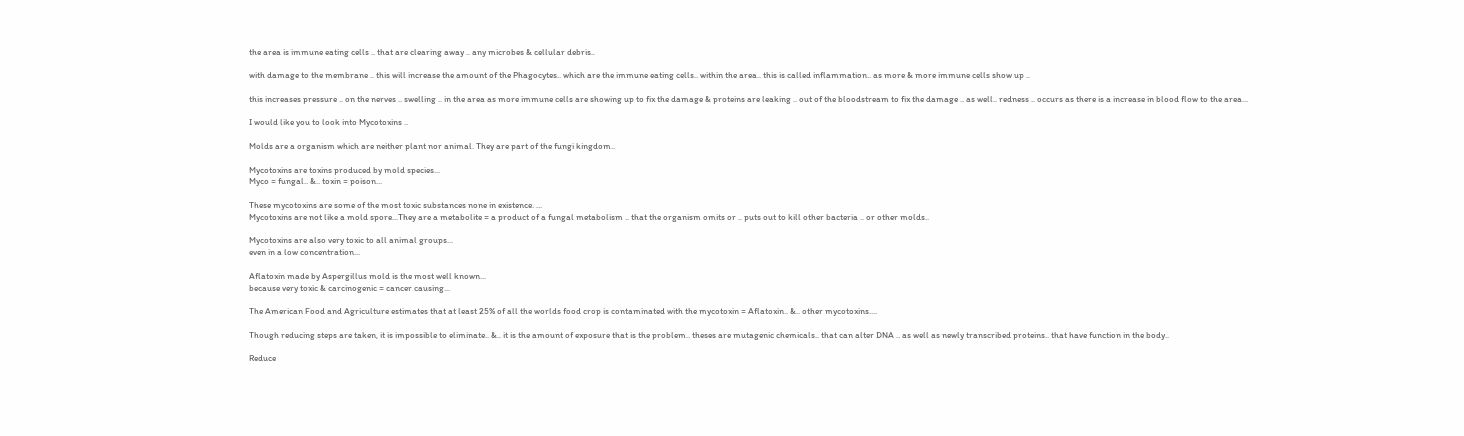the area is immune eating cells .. that are clearing away .. any microbes & cellular debris..

with damage to the membrane .. this will increase the amount of the Phagocytes.. which are the immune eating cells.. within the area.. this is called inflammation.. as more & more immune cells show up ..

this increases pressure .. on the nerves .. swelling .. in the area as more immune cells are showing up to fix the damage & proteins are leaking .. out of the bloodstream to fix the damage .. as well.. redness .. occurs as there is a increase in blood flow to the area...

I would like you to look into Mycotoxins ..

Molds are a organism which are neither plant nor animal. They are part of the fungi kingdom..

Mycotoxins are toxins produced by mold species...
Myco = fungal.. &.. toxin = poison...

These mycotoxins are some of the most toxic substances none in existence. ...
Mycotoxins are not like a mold spore...They are a metabolite = a product of a fungal metabolism .. that the organism omits or .. puts out to kill other bacteria .. or other molds..

Mycotoxins are also very toxic to all animal groups...
even in a low concentration...

Aflatoxin made by Aspergillus mold is the most well known...
because very toxic & carcinogenic = cancer causing...

The American Food and Agriculture estimates that at least 25% of all the worlds food crop is contaminated with the mycotoxin = Aflatoxin.. &.. other mycotoxins....

Though reducing steps are taken, it is impossible to eliminate.. &.. it is the amount of exposure that is the problem.. theses are mutagenic chemicals.. that can alter DNA .. as well as newly transcribed proteins.. that have function in the body..

Reduce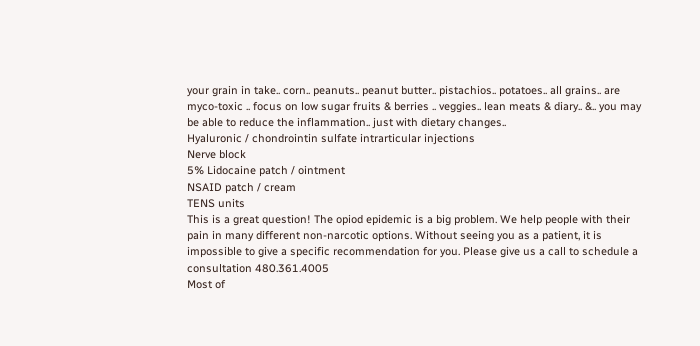your grain in take.. corn.. peanuts.. peanut butter.. pistachios.. potatoes.. all grains.. are myco-toxic .. focus on low sugar fruits & berries .. veggies.. lean meats & diary.. &.. you may be able to reduce the inflammation.. just with dietary changes..
Hyaluronic / chondrointin sulfate intrarticular injections
Nerve block
5% Lidocaine patch / ointment
NSAID patch / cream
TENS units
This is a great question! The opiod epidemic is a big problem. We help people with their pain in many different non-narcotic options. Without seeing you as a patient, it is impossible to give a specific recommendation for you. Please give us a call to schedule a consultation 480.361.4005
Most of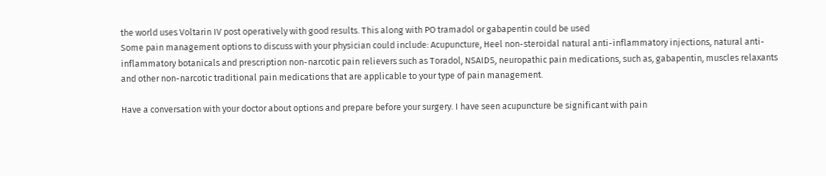the world uses Voltarin IV post operatively with good results. This along with PO tramadol or gabapentin could be used
Some pain management options to discuss with your physician could include: Acupuncture, Heel non-steroidal natural anti-inflammatory injections, natural anti-inflammatory botanicals and prescription non-narcotic pain relievers such as Toradol, NSAIDS, neuropathic pain medications, such as, gabapentin, muscles relaxants and other non-narcotic traditional pain medications that are applicable to your type of pain management.

Have a conversation with your doctor about options and prepare before your surgery. I have seen acupuncture be significant with pain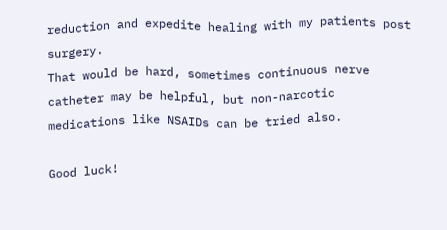reduction and expedite healing with my patients post surgery.
That would be hard, sometimes continuous nerve catheter may be helpful, but non-narcotic medications like NSAIDs can be tried also.

Good luck!